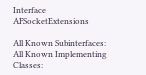Interface AFSocketExtensions

All Known Subinterfaces:
All Known Implementing Classes: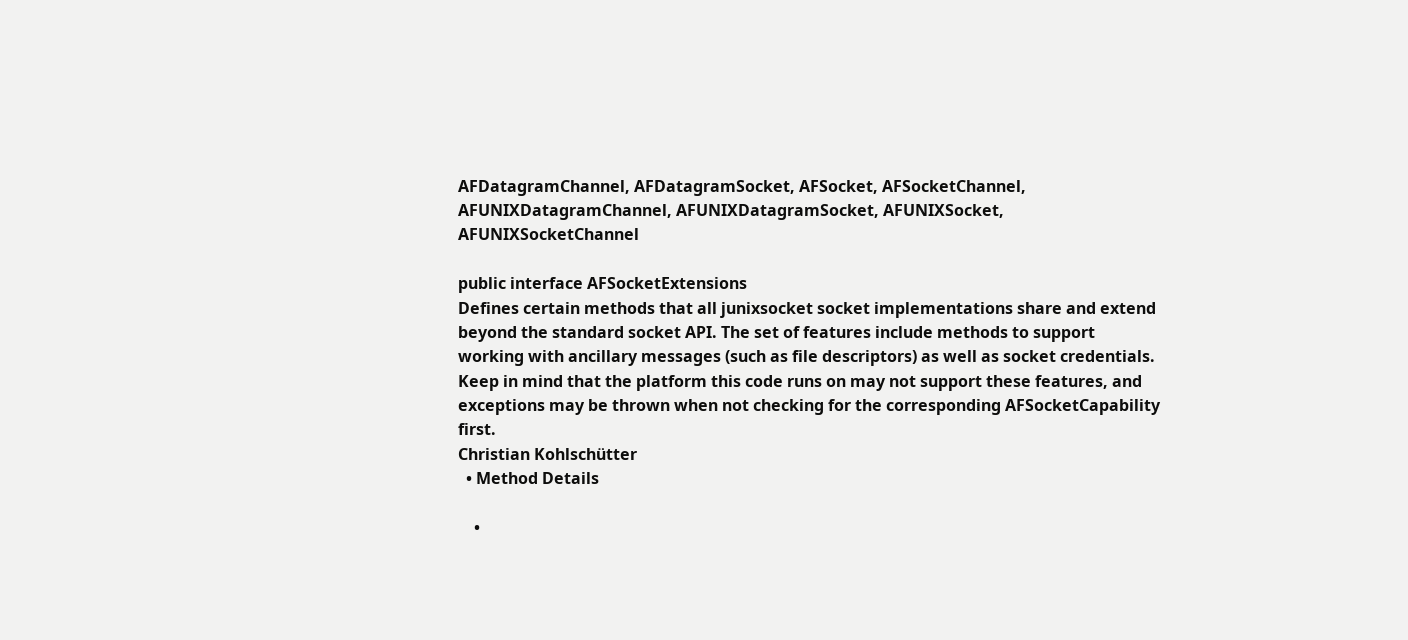AFDatagramChannel, AFDatagramSocket, AFSocket, AFSocketChannel, AFUNIXDatagramChannel, AFUNIXDatagramSocket, AFUNIXSocket, AFUNIXSocketChannel

public interface AFSocketExtensions
Defines certain methods that all junixsocket socket implementations share and extend beyond the standard socket API. The set of features include methods to support working with ancillary messages (such as file descriptors) as well as socket credentials. Keep in mind that the platform this code runs on may not support these features, and exceptions may be thrown when not checking for the corresponding AFSocketCapability first.
Christian Kohlschütter
  • Method Details

    •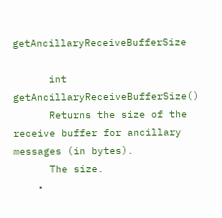getAncillaryReceiveBufferSize

      int getAncillaryReceiveBufferSize()
      Returns the size of the receive buffer for ancillary messages (in bytes).
      The size.
    •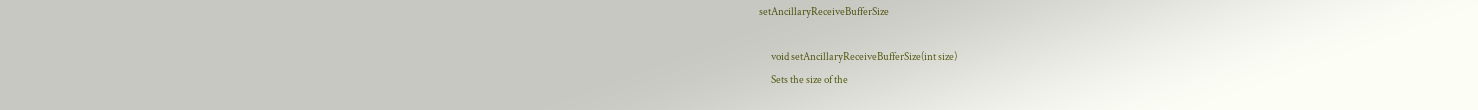setAncillaryReceiveBufferSize

      void setAncillaryReceiveBufferSize(int size)
      Sets the size of the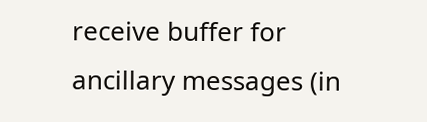receive buffer for ancillary messages (in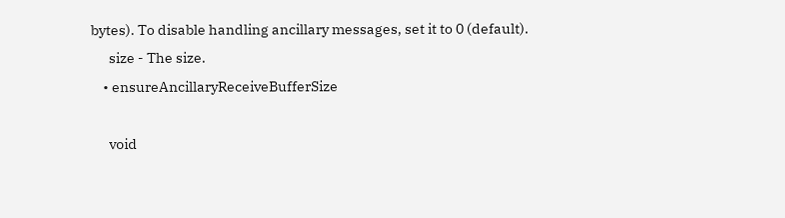bytes). To disable handling ancillary messages, set it to 0 (default).
      size - The size.
    • ensureAncillaryReceiveBufferSize

      void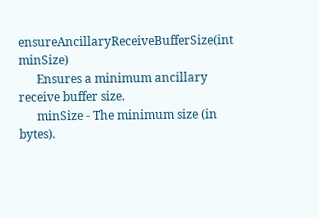ensureAncillaryReceiveBufferSize(int minSize)
      Ensures a minimum ancillary receive buffer size.
      minSize - The minimum size (in bytes).